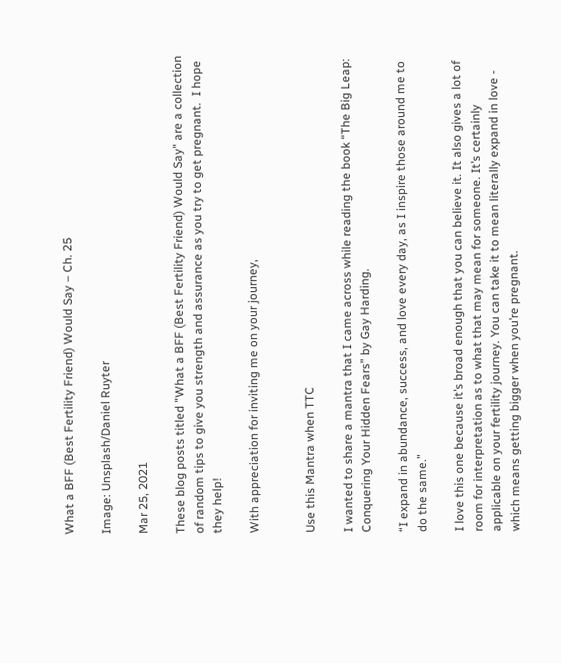What a BFF (Best Fertility Friend) Would Say – Ch. 25

Image: Unsplash/Daniel Ruyter

Mar 25, 2021

These blog posts titled "What a BFF (Best Fertility Friend) Would Say" are a collection of random tips to give you strength and assurance as you try to get pregnant.  I hope they help!

With appreciation for inviting me on your journey,


Use this Mantra when TTC

I wanted to share a mantra that I came across while reading the book “The Big Leap: Conquering Your Hidden Fears” by Gay Harding.

“I expand in abundance, success, and love every day, as I inspire those around me to do the same.”

I love this one because it’s broad enough that you can believe it. It also gives a lot of room for interpretation as to what that may mean for someone. It’s certainly applicable on your fertility journey. You can take it to mean literally expand in love - which means getting bigger when you’re pregnant.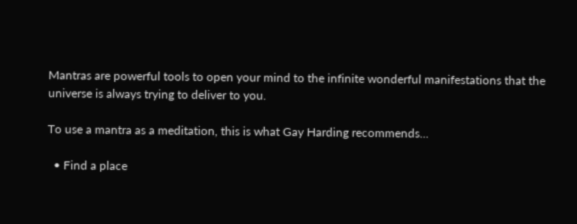Mantras are powerful tools to open your mind to the infinite wonderful manifestations that the universe is always trying to deliver to you.

To use a mantra as a meditation, this is what Gay Harding recommends...

  • Find a place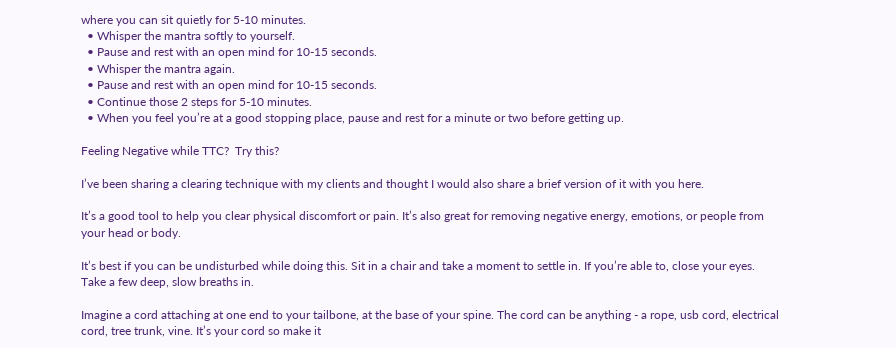where you can sit quietly for 5-10 minutes.
  • Whisper the mantra softly to yourself.
  • Pause and rest with an open mind for 10-15 seconds.
  • Whisper the mantra again.
  • Pause and rest with an open mind for 10-15 seconds.
  • Continue those 2 steps for 5-10 minutes.
  • When you feel you’re at a good stopping place, pause and rest for a minute or two before getting up.

Feeling Negative while TTC?  Try this?

I’ve been sharing a clearing technique with my clients and thought I would also share a brief version of it with you here.

It’s a good tool to help you clear physical discomfort or pain. It’s also great for removing negative energy, emotions, or people from your head or body.

It’s best if you can be undisturbed while doing this. Sit in a chair and take a moment to settle in. If you’re able to, close your eyes. Take a few deep, slow breaths in.

Imagine a cord attaching at one end to your tailbone, at the base of your spine. The cord can be anything - a rope, usb cord, electrical cord, tree trunk, vine. It’s your cord so make it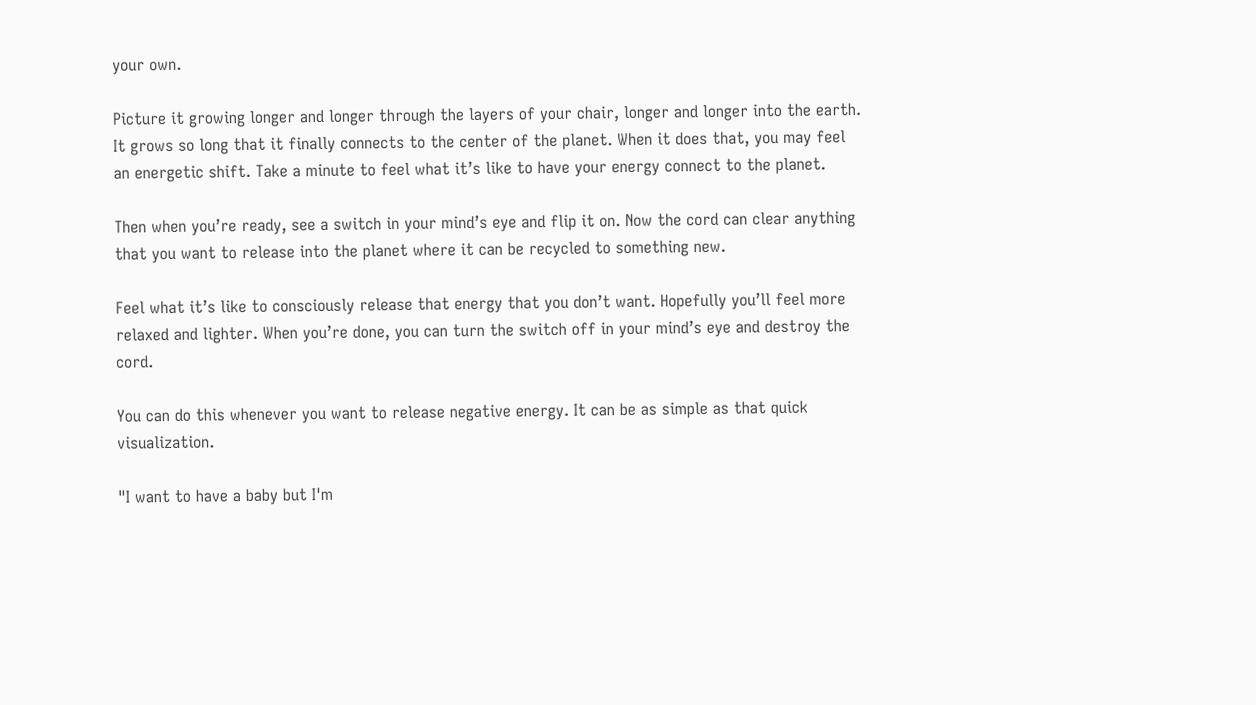your own.

Picture it growing longer and longer through the layers of your chair, longer and longer into the earth. It grows so long that it finally connects to the center of the planet. When it does that, you may feel an energetic shift. Take a minute to feel what it’s like to have your energy connect to the planet.

Then when you’re ready, see a switch in your mind’s eye and flip it on. Now the cord can clear anything that you want to release into the planet where it can be recycled to something new.

Feel what it’s like to consciously release that energy that you don’t want. Hopefully you’ll feel more relaxed and lighter. When you’re done, you can turn the switch off in your mind’s eye and destroy the cord.

You can do this whenever you want to release negative energy. It can be as simple as that quick visualization.

"I want to have a baby but I'm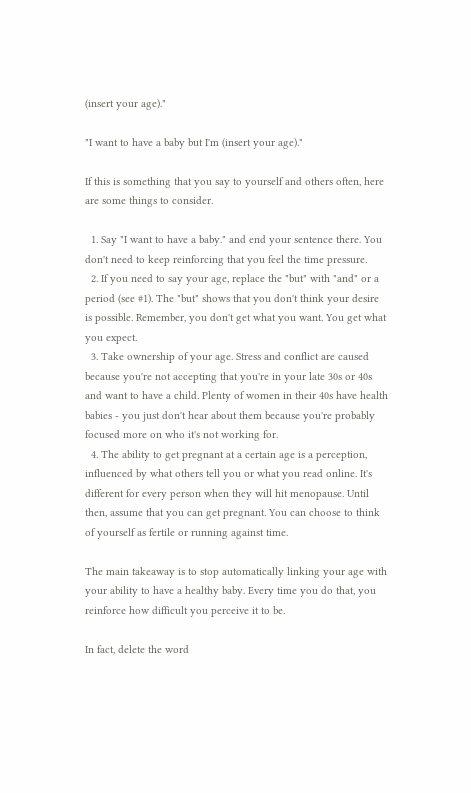(insert your age)."

"I want to have a baby but I'm (insert your age)."

If this is something that you say to yourself and others often, here are some things to consider.

  1. Say "I want to have a baby." and end your sentence there. You don't need to keep reinforcing that you feel the time pressure.
  2. If you need to say your age, replace the "but" with "and" or a period (see #1). The "but" shows that you don't think your desire is possible. Remember, you don't get what you want. You get what you expect.
  3. Take ownership of your age. Stress and conflict are caused because you're not accepting that you're in your late 30s or 40s and want to have a child. Plenty of women in their 40s have health babies - you just don't hear about them because you're probably focused more on who it's not working for.
  4. The ability to get pregnant at a certain age is a perception, influenced by what others tell you or what you read online. It's different for every person when they will hit menopause. Until then, assume that you can get pregnant. You can choose to think of yourself as fertile or running against time.

The main takeaway is to stop automatically linking your age with your ability to have a healthy baby. Every time you do that, you reinforce how difficult you perceive it to be.

In fact, delete the word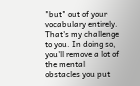"but" out of your vocabulary entirely. That's my challenge to you. In doing so, you'll remove a lot of the mental obstacles you put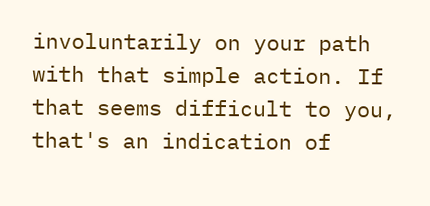involuntarily on your path with that simple action. If that seems difficult to you, that's an indication of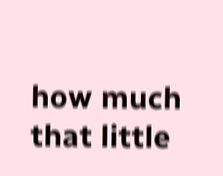how much that little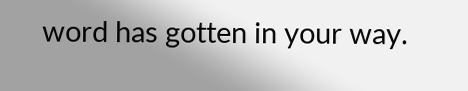word has gotten in your way.